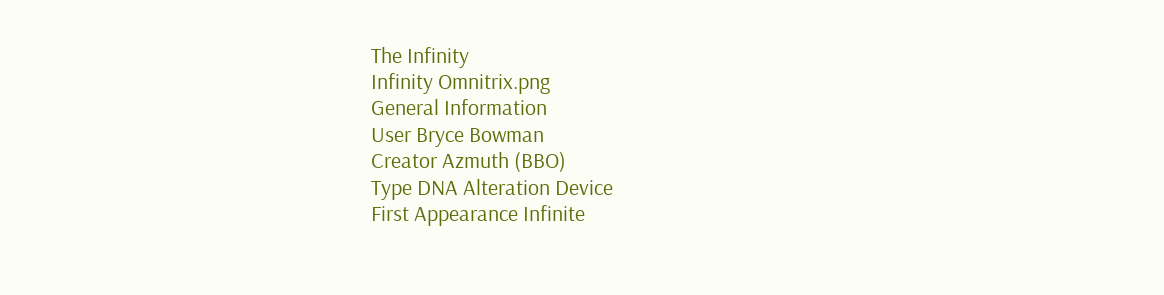The Infinity
Infinity Omnitrix.png
General Information
User Bryce Bowman
Creator Azmuth (BBO)
Type DNA Alteration Device
First Appearance Infinite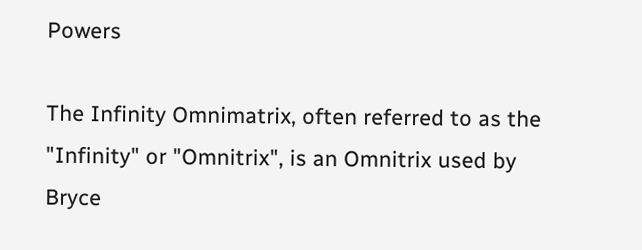Powers

The Infinity Omnimatrix, often referred to as the "Infinity" or "Omnitrix", is an Omnitrix used by Bryce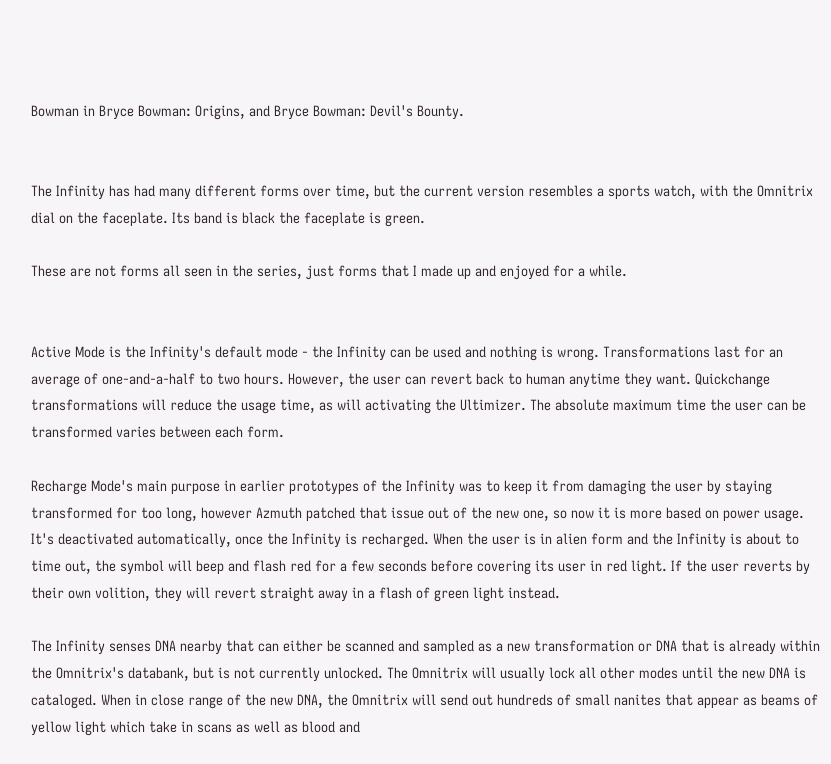Bowman in Bryce Bowman: Origins, and Bryce Bowman: Devil's Bounty.


The Infinity has had many different forms over time, but the current version resembles a sports watch, with the Omnitrix dial on the faceplate. Its band is black the faceplate is green.

These are not forms all seen in the series, just forms that I made up and enjoyed for a while.


Active Mode is the Infinity's default mode - the Infinity can be used and nothing is wrong. Transformations last for an average of one-and-a-half to two hours. However, the user can revert back to human anytime they want. Quickchange transformations will reduce the usage time, as will activating the Ultimizer. The absolute maximum time the user can be transformed varies between each form.

Recharge Mode's main purpose in earlier prototypes of the Infinity was to keep it from damaging the user by staying transformed for too long, however Azmuth patched that issue out of the new one, so now it is more based on power usage. It's deactivated automatically, once the Infinity is recharged. When the user is in alien form and the Infinity is about to time out, the symbol will beep and flash red for a few seconds before covering its user in red light. If the user reverts by their own volition, they will revert straight away in a flash of green light instead.

The Infinity senses DNA nearby that can either be scanned and sampled as a new transformation or DNA that is already within the Omnitrix's databank, but is not currently unlocked. The Omnitrix will usually lock all other modes until the new DNA is cataloged. When in close range of the new DNA, the Omnitrix will send out hundreds of small nanites that appear as beams of yellow light which take in scans as well as blood and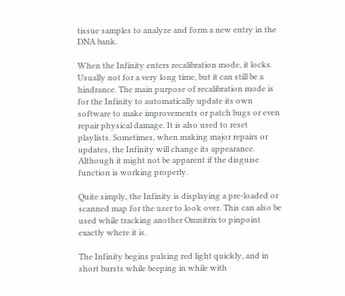tissue samples to analyze and form a new entry in the DNA bank.

When the Infinity enters recalibration mode, it locks. Usually not for a very long time, but it can still be a hindrance. The main purpose of recalibration mode is for the Infinity to automatically update its own software to make improvements or patch bugs or even repair physical damage. It is also used to reset playlists. Sometimes, when making major repairs or updates, the Infinity will change its appearance. Although it might not be apparent if the disguise function is working properly.

Quite simply, the Infinity is displaying a pre-loaded or scanned map for the user to look over. This can also be used while tracking another Omnitrix to pinpoint exactly where it is.

The Infinity begins pulsing red light quickly, and in short bursts while beeping in while with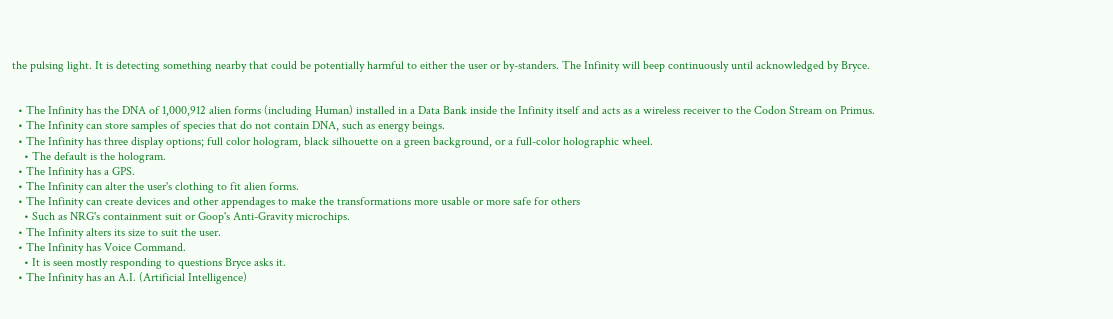the pulsing light. It is detecting something nearby that could be potentially harmful to either the user or by-standers. The Infinity will beep continuously until acknowledged by Bryce.


  • The Infinity has the DNA of 1,000,912 alien forms (including Human) installed in a Data Bank inside the Infinity itself and acts as a wireless receiver to the Codon Stream on Primus.
  • The Infinity can store samples of species that do not contain DNA, such as energy beings.
  • The Infinity has three display options; full color hologram, black silhouette on a green background, or a full-color holographic wheel.
    • The default is the hologram.
  • The Infinity has a GPS.
  • The Infinity can alter the user's clothing to fit alien forms.
  • The Infinity can create devices and other appendages to make the transformations more usable or more safe for others
    • Such as NRG's containment suit or Goop's Anti-Gravity microchips.
  • The Infinity alters its size to suit the user.
  • The Infinity has Voice Command.
    • It is seen mostly responding to questions Bryce asks it.
  • The Infinity has an A.I. (Artificial Intelligence)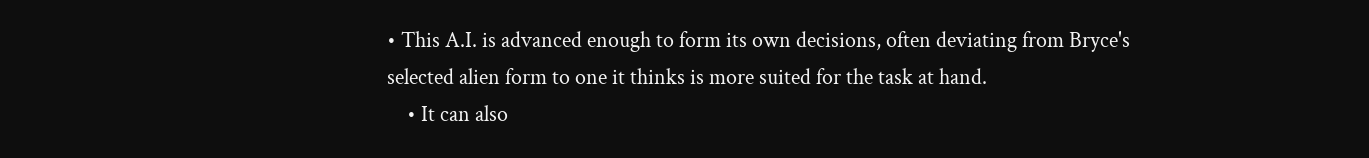• This A.I. is advanced enough to form its own decisions, often deviating from Bryce's selected alien form to one it thinks is more suited for the task at hand.
    • It can also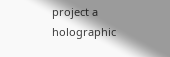project a holographic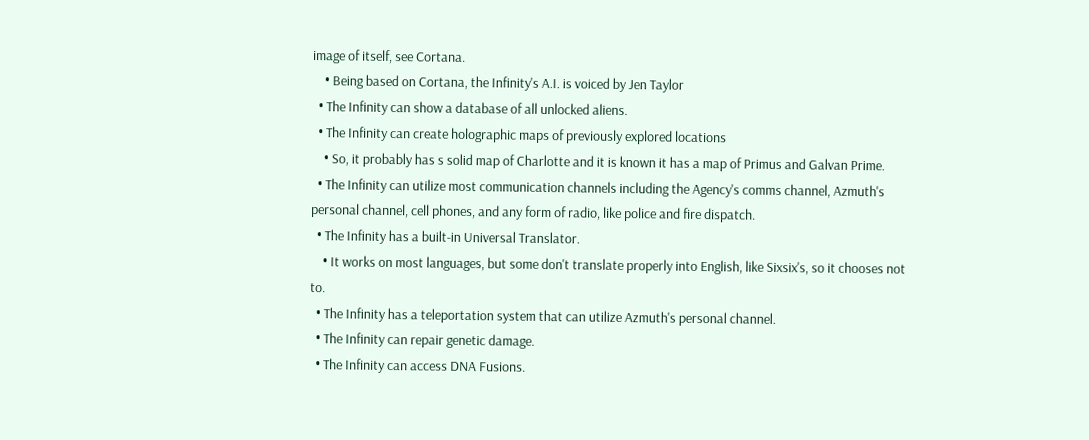image of itself, see Cortana.
    • Being based on Cortana, the Infinity's A.I. is voiced by Jen Taylor
  • The Infinity can show a database of all unlocked aliens.
  • The Infinity can create holographic maps of previously explored locations
    • So, it probably has s solid map of Charlotte and it is known it has a map of Primus and Galvan Prime.
  • The Infinity can utilize most communication channels including the Agency's comms channel, Azmuth's personal channel, cell phones, and any form of radio, like police and fire dispatch.
  • The Infinity has a built-in Universal Translator.
    • It works on most languages, but some don't translate properly into English, like Sixsix's, so it chooses not to.
  • The Infinity has a teleportation system that can utilize Azmuth's personal channel.
  • The Infinity can repair genetic damage.
  • The Infinity can access DNA Fusions.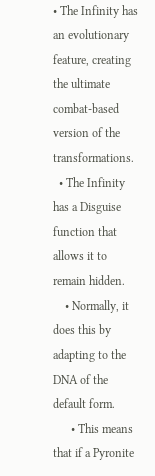• The Infinity has an evolutionary feature, creating the ultimate combat-based version of the transformations.
  • The Infinity has a Disguise function that allows it to remain hidden.
    • Normally, it does this by adapting to the DNA of the default form.
      • This means that if a Pyronite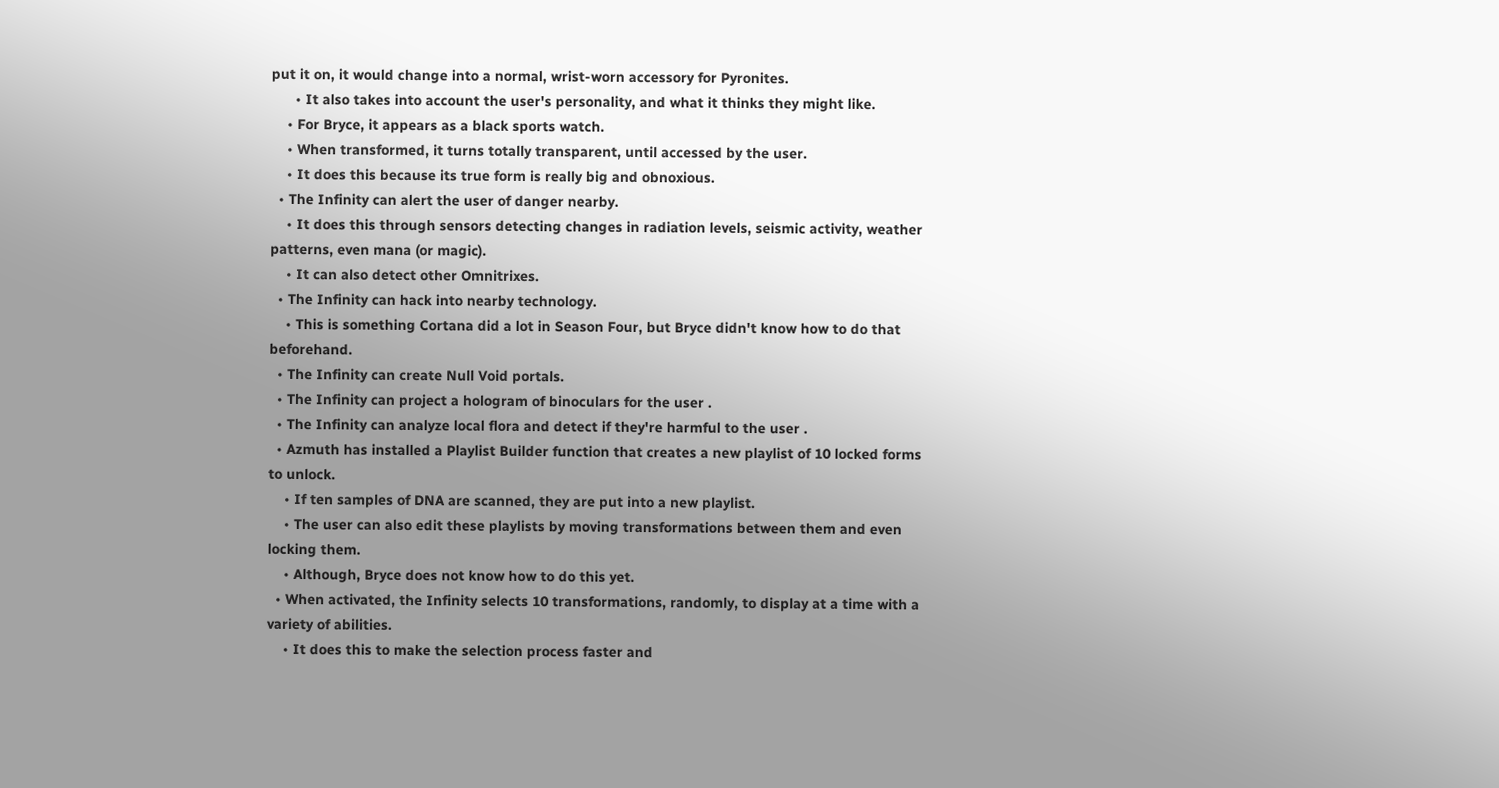put it on, it would change into a normal, wrist-worn accessory for Pyronites.
      • It also takes into account the user's personality, and what it thinks they might like.
    • For Bryce, it appears as a black sports watch.
    • When transformed, it turns totally transparent, until accessed by the user.
    • It does this because its true form is really big and obnoxious.
  • The Infinity can alert the user of danger nearby.
    • It does this through sensors detecting changes in radiation levels, seismic activity, weather patterns, even mana (or magic).
    • It can also detect other Omnitrixes.
  • The Infinity can hack into nearby technology.
    • This is something Cortana did a lot in Season Four, but Bryce didn't know how to do that beforehand.
  • The Infinity can create Null Void portals.
  • The Infinity can project a hologram of binoculars for the user .
  • The Infinity can analyze local flora and detect if they're harmful to the user .
  • Azmuth has installed a Playlist Builder function that creates a new playlist of 10 locked forms to unlock.
    • If ten samples of DNA are scanned, they are put into a new playlist.
    • The user can also edit these playlists by moving transformations between them and even locking them.
    • Although, Bryce does not know how to do this yet.
  • When activated, the Infinity selects 10 transformations, randomly, to display at a time with a variety of abilities.
    • It does this to make the selection process faster and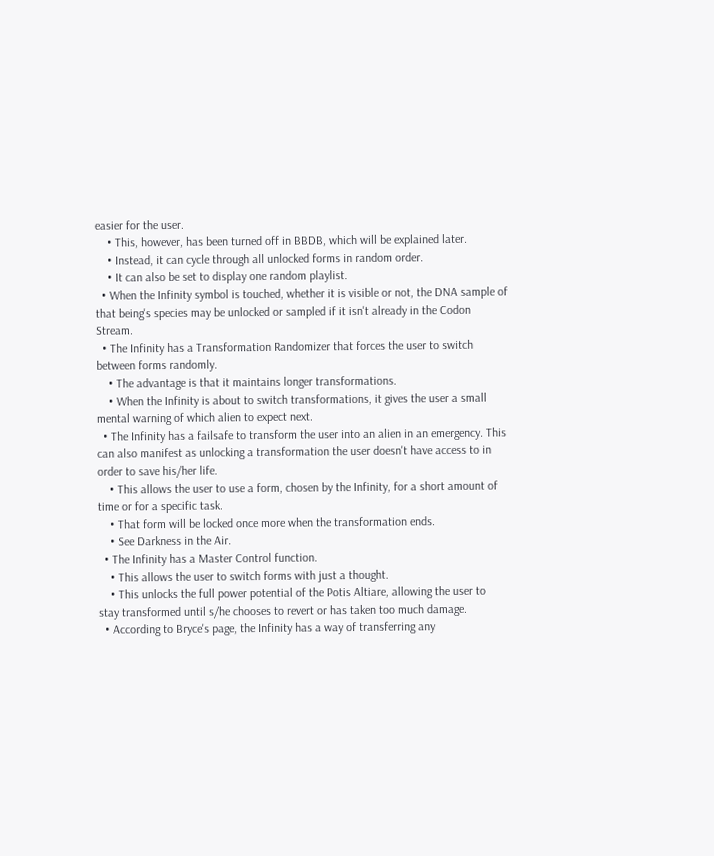easier for the user.
    • This, however, has been turned off in BBDB, which will be explained later.
    • Instead, it can cycle through all unlocked forms in random order.
    • It can also be set to display one random playlist.
  • When the Infinity symbol is touched, whether it is visible or not, the DNA sample of that being's species may be unlocked or sampled if it isn't already in the Codon Stream.
  • The Infinity has a Transformation Randomizer that forces the user to switch between forms randomly.
    • The advantage is that it maintains longer transformations.
    • When the Infinity is about to switch transformations, it gives the user a small mental warning of which alien to expect next.
  • The Infinity has a failsafe to transform the user into an alien in an emergency. This can also manifest as unlocking a transformation the user doesn't have access to in order to save his/her life.
    • This allows the user to use a form, chosen by the Infinity, for a short amount of time or for a specific task.
    • That form will be locked once more when the transformation ends.
    • See Darkness in the Air.
  • The Infinity has a Master Control function.
    • This allows the user to switch forms with just a thought.
    • This unlocks the full power potential of the Potis Altiare, allowing the user to  stay transformed until s/he chooses to revert or has taken too much damage.
  • According to Bryce's page, the Infinity has a way of transferring any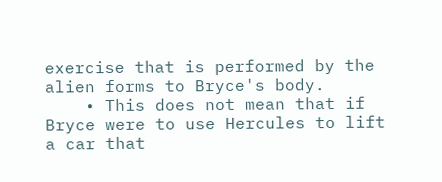exercise that is performed by the alien forms to Bryce's body.
    • This does not mean that if Bryce were to use Hercules to lift a car that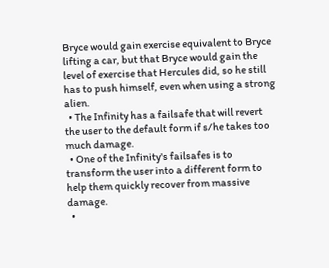Bryce would gain exercise equivalent to Bryce lifting a car, but that Bryce would gain the level of exercise that Hercules did, so he still has to push himself, even when using a strong alien.
  • The Infinity has a failsafe that will revert the user to the default form if s/he takes too much damage.
  • One of the Infinity's failsafes is to transform the user into a different form to help them quickly recover from massive damage.
  •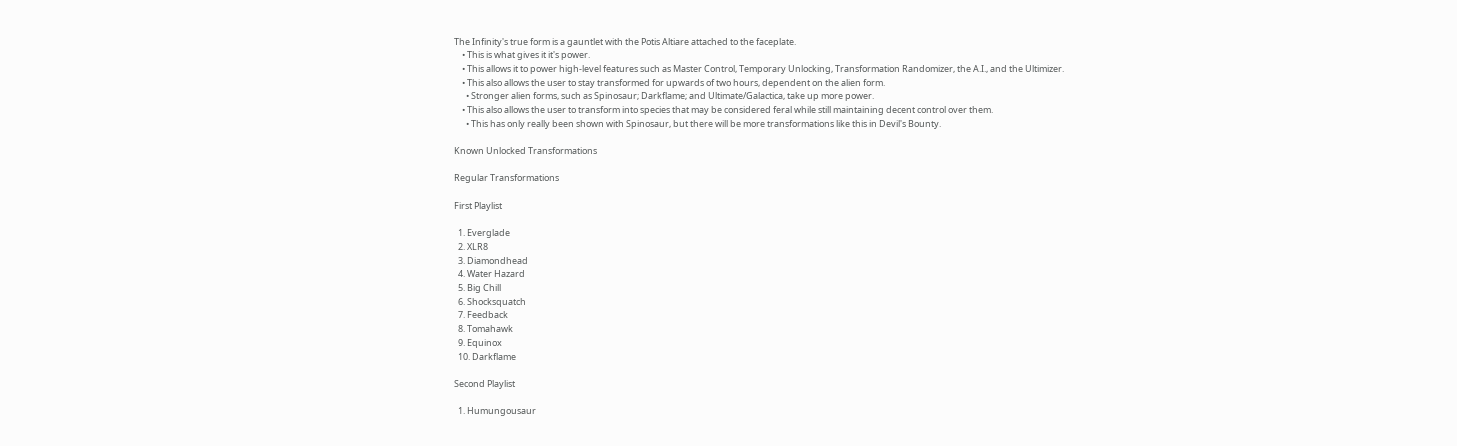The Infinity's true form is a gauntlet with the Potis Altiare attached to the faceplate.
    • This is what gives it it's power.
    • This allows it to power high-level features such as Master Control, Temporary Unlocking, Transformation Randomizer, the A.I., and the Ultimizer.
    • This also allows the user to stay transformed for upwards of two hours, dependent on the alien form.
      • Stronger alien forms, such as Spinosaur; Darkflame; and Ultimate/Galactica, take up more power.
    • This also allows the user to transform into species that may be considered feral while still maintaining decent control over them.
      • This has only really been shown with Spinosaur, but there will be more transformations like this in Devil's Bounty.

Known Unlocked Transformations

Regular Transformations

First Playlist

  1. Everglade
  2. XLR8
  3. Diamondhead
  4. Water Hazard
  5. Big Chill
  6. Shocksquatch
  7. Feedback
  8. Tomahawk
  9. Equinox
  10. Darkflame

Second Playlist

  1. Humungousaur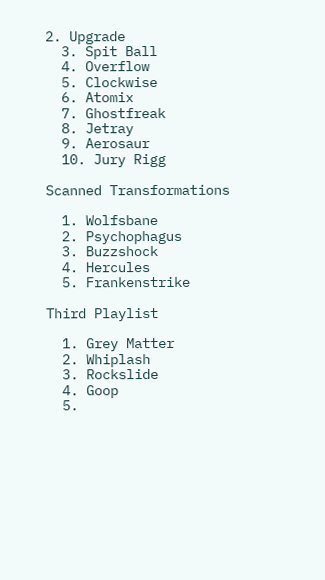2. Upgrade
  3. Spit Ball
  4. Overflow
  5. Clockwise
  6. Atomix
  7. Ghostfreak
  8. Jetray
  9. Aerosaur
  10. Jury Rigg

Scanned Transformations

  1. Wolfsbane
  2. Psychophagus
  3. Buzzshock
  4. Hercules
  5. Frankenstrike

Third Playlist

  1. Grey Matter
  2. Whiplash
  3. Rockslide
  4. Goop
  5.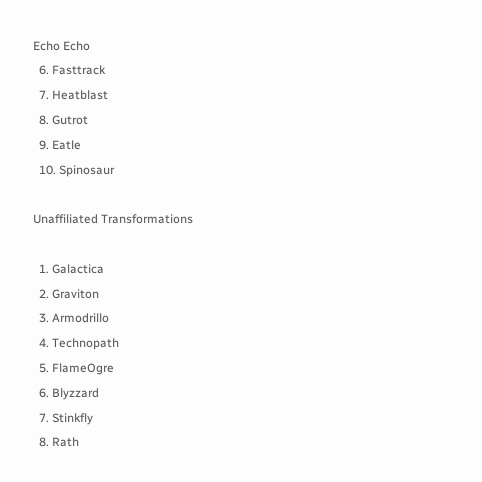Echo Echo
  6. Fasttrack
  7. Heatblast
  8. Gutrot
  9. Eatle
  10. Spinosaur

Unaffiliated Transformations

  1. Galactica
  2. Graviton
  3. Armodrillo
  4. Technopath
  5. FlameOgre
  6. Blyzzard
  7. Stinkfly
  8. Rath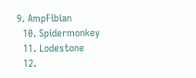9. AmpFibian
  10. Spidermonkey
  11. Lodestone
  12.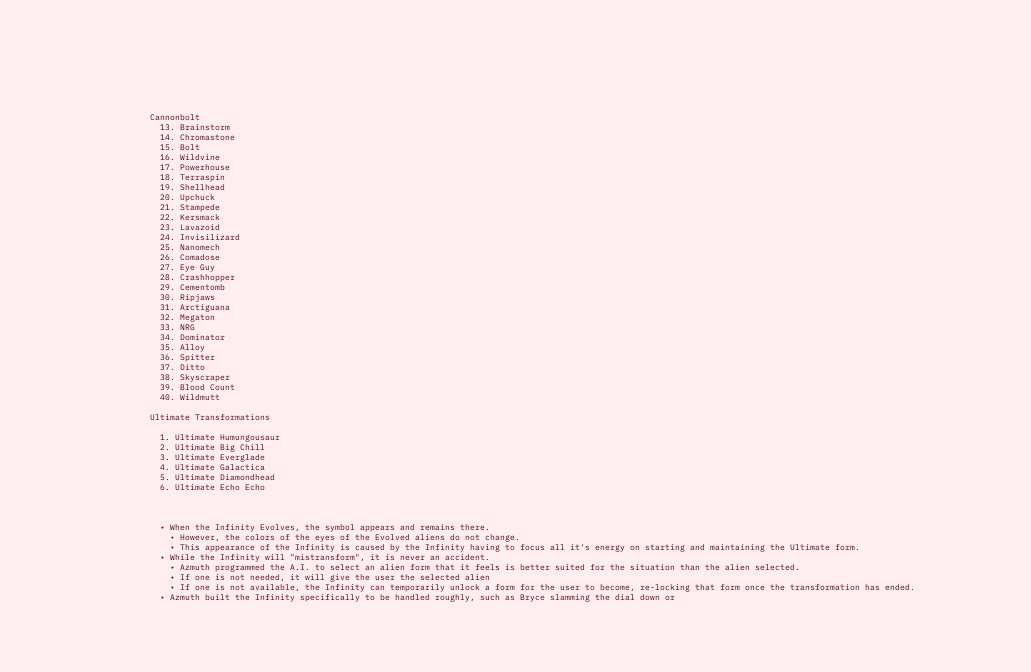Cannonbolt
  13. Brainstorm
  14. Chromastone
  15. Bolt
  16. Wildvine
  17. Powerhouse
  18. Terraspin
  19. Shellhead
  20. Upchuck
  21. Stampede
  22. Kersmack
  23. Lavazoid
  24. Invisilizard
  25. Nanomech
  26. Comadose
  27. Eye Guy
  28. Crashhopper
  29. Cementomb
  30. Ripjaws
  31. Arctiguana
  32. Megaton
  33. NRG
  34. Dominator
  35. Alloy
  36. Spitter
  37. Ditto
  38. Skyscraper
  39. Blood Count
  40. Wildmutt

Ultimate Transformations

  1. Ultimate Humungousaur
  2. Ultimate Big Chill
  3. Ultimate Everglade
  4. Ultimate Galactica
  5. Ultimate Diamondhead
  6. Ultimate Echo Echo



  • When the Infinity Evolves, the symbol appears and remains there.
    • However, the colors of the eyes of the Evolved aliens do not change.
    • This appearance of the Infinity is caused by the Infinity having to focus all it's energy on starting and maintaining the Ultimate form.
  • While the Infinity will "mistransform", it is never an accident.
    • Azmuth programmed the A.I. to select an alien form that it feels is better suited for the situation than the alien selected.
    • If one is not needed, it will give the user the selected alien
    • If one is not available, the Infinity can temporarily unlock a form for the user to become, re-locking that form once the transformation has ended.
  • Azmuth built the Infinity specifically to be handled roughly, such as Bryce slamming the dial down or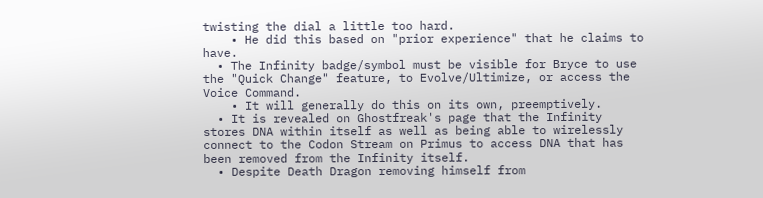twisting the dial a little too hard.
    • He did this based on "prior experience" that he claims to have.
  • The Infinity badge/symbol must be visible for Bryce to use the "Quick Change" feature, to Evolve/Ultimize, or access the Voice Command.
    • It will generally do this on its own, preemptively.
  • It is revealed on Ghostfreak's page that the Infinity stores DNA within itself as well as being able to wirelessly connect to the Codon Stream on Primus to access DNA that has been removed from the Infinity itself.
  • Despite Death Dragon removing himself from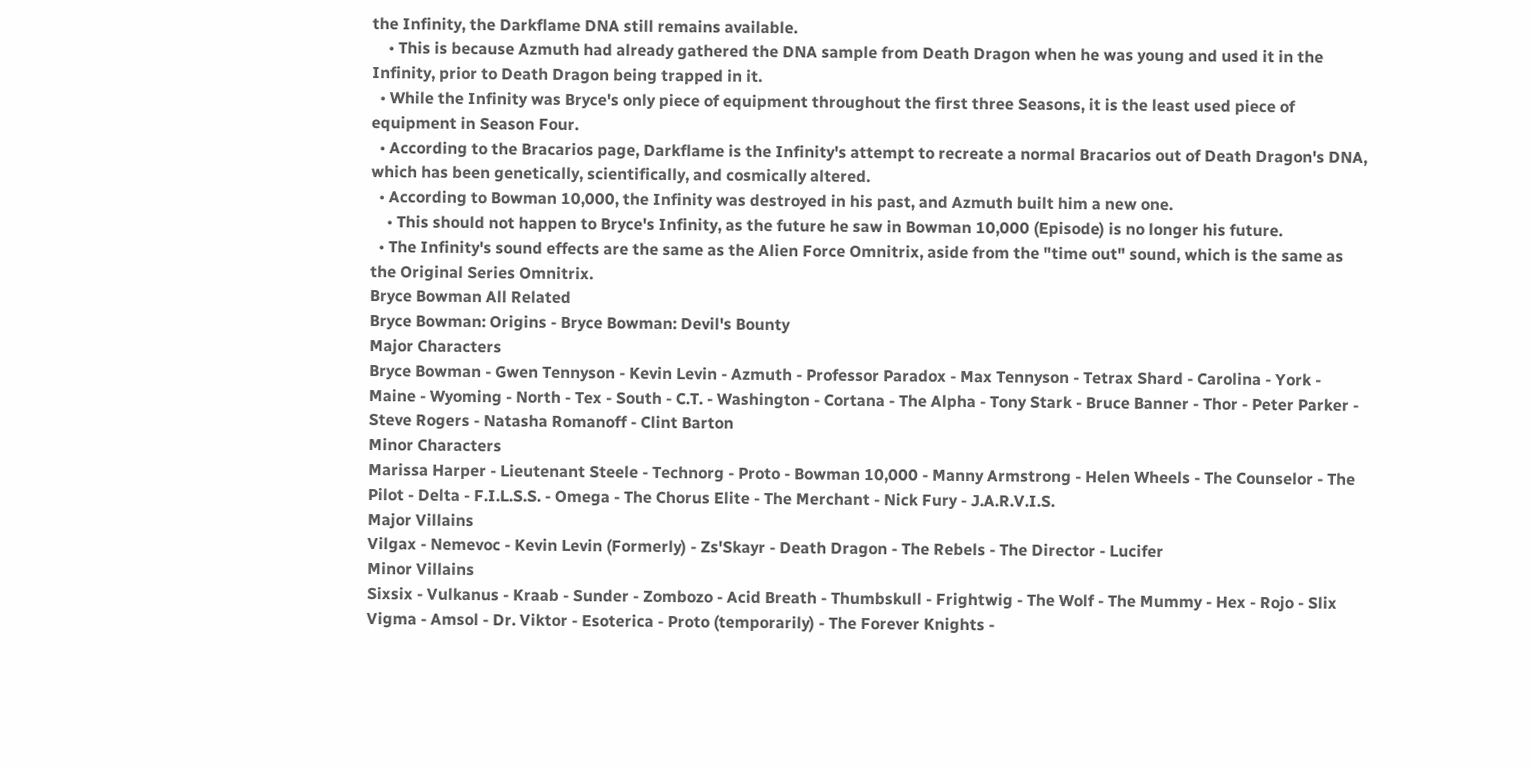the Infinity, the Darkflame DNA still remains available.
    • This is because Azmuth had already gathered the DNA sample from Death Dragon when he was young and used it in the Infinity, prior to Death Dragon being trapped in it.
  • While the Infinity was Bryce's only piece of equipment throughout the first three Seasons, it is the least used piece of equipment in Season Four.
  • According to the Bracarios page, Darkflame is the Infinity's attempt to recreate a normal Bracarios out of Death Dragon's DNA, which has been genetically, scientifically, and cosmically altered.
  • According to Bowman 10,000, the Infinity was destroyed in his past, and Azmuth built him a new one.
    • This should not happen to Bryce's Infinity, as the future he saw in Bowman 10,000 (Episode) is no longer his future.
  • The Infinity's sound effects are the same as the Alien Force Omnitrix, aside from the "time out" sound, which is the same as the Original Series Omnitrix.
Bryce Bowman All Related
Bryce Bowman: Origins - Bryce Bowman: Devil's Bounty
Major Characters
Bryce Bowman - Gwen Tennyson - Kevin Levin - Azmuth - Professor Paradox - Max Tennyson - Tetrax Shard - Carolina - York - Maine - Wyoming - North - Tex - South - C.T. - Washington - Cortana - The Alpha - Tony Stark - Bruce Banner - Thor - Peter Parker - Steve Rogers - Natasha Romanoff - Clint Barton
Minor Characters
Marissa Harper - Lieutenant Steele - Technorg - Proto - Bowman 10,000 - Manny Armstrong - Helen Wheels - The Counselor - The Pilot - Delta - F.I.L.S.S. - Omega - The Chorus Elite - The Merchant - Nick Fury - J.A.R.V.I.S.
Major Villains
Vilgax - Nemevoc - Kevin Levin (Formerly) - Zs'Skayr - Death Dragon - The Rebels - The Director - Lucifer
Minor Villains
Sixsix - Vulkanus - Kraab - Sunder - Zombozo - Acid Breath - Thumbskull - Frightwig - The Wolf - The Mummy - Hex - Rojo - Slix Vigma - Amsol - Dr. Viktor - Esoterica - Proto (temporarily) - The Forever Knights -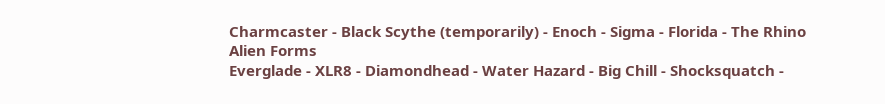Charmcaster - Black Scythe (temporarily) - Enoch - Sigma - Florida - The Rhino
Alien Forms
Everglade - XLR8 - Diamondhead - Water Hazard - Big Chill - Shocksquatch -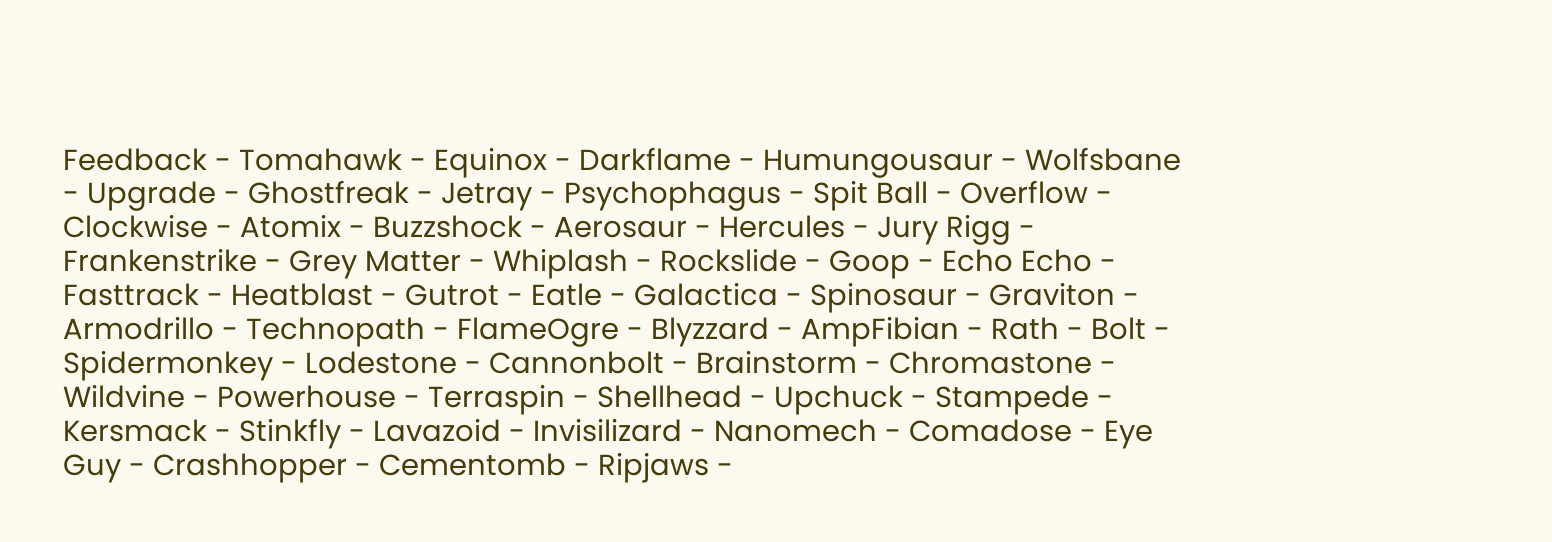Feedback - Tomahawk - Equinox - Darkflame - Humungousaur - Wolfsbane - Upgrade - Ghostfreak - Jetray - Psychophagus - Spit Ball - Overflow - Clockwise - Atomix - Buzzshock - Aerosaur - Hercules - Jury Rigg - Frankenstrike - Grey Matter - Whiplash - Rockslide - Goop - Echo Echo - Fasttrack - Heatblast - Gutrot - Eatle - Galactica - Spinosaur - Graviton - Armodrillo - Technopath - FlameOgre - Blyzzard - AmpFibian - Rath - Bolt - Spidermonkey - Lodestone - Cannonbolt - Brainstorm - Chromastone - Wildvine - Powerhouse - Terraspin - Shellhead - Upchuck - Stampede - Kersmack - Stinkfly - Lavazoid - Invisilizard - Nanomech - Comadose - Eye Guy - Crashhopper - Cementomb - Ripjaws -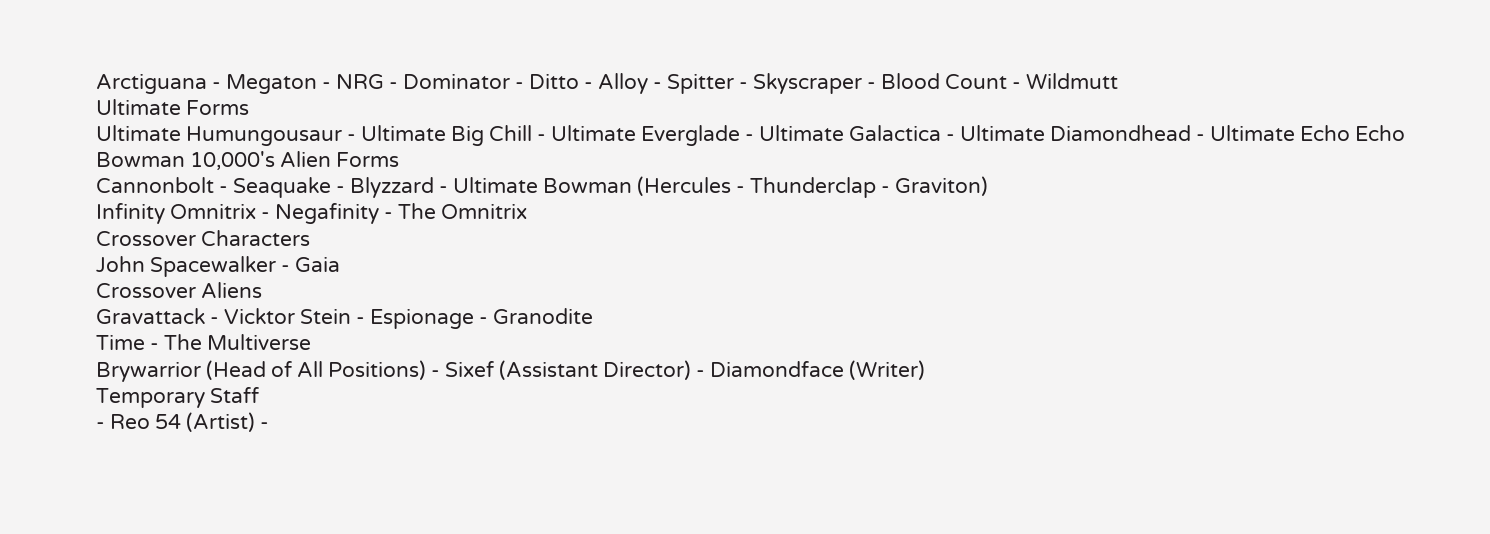Arctiguana - Megaton - NRG - Dominator - Ditto - Alloy - Spitter - Skyscraper - Blood Count - Wildmutt
Ultimate Forms
Ultimate Humungousaur - Ultimate Big Chill - Ultimate Everglade - Ultimate Galactica - Ultimate Diamondhead - Ultimate Echo Echo
Bowman 10,000's Alien Forms
Cannonbolt - Seaquake - Blyzzard - Ultimate Bowman (Hercules - Thunderclap - Graviton)
Infinity Omnitrix - Negafinity - The Omnitrix
Crossover Characters
John Spacewalker - Gaia
Crossover Aliens
Gravattack - Vicktor Stein - Espionage - Granodite
Time - The Multiverse
Brywarrior (Head of All Positions) - Sixef (Assistant Director) - Diamondface (Writer)
Temporary Staff
- Reo 54 (Artist) -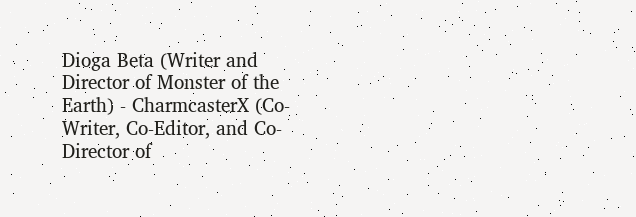Dioga Beta (Writer and Director of Monster of the Earth) - CharmcasterX (Co-Writer, Co-Editor, and Co-Director of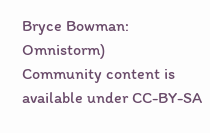Bryce Bowman: Omnistorm)
Community content is available under CC-BY-SA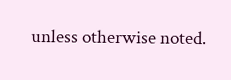unless otherwise noted.